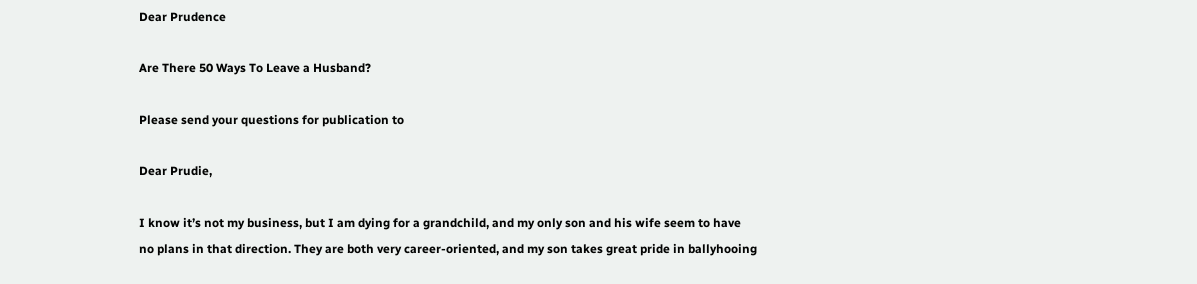Dear Prudence

Are There 50 Ways To Leave a Husband?

Please send your questions for publication to

Dear Prudie,

I know it’s not my business, but I am dying for a grandchild, and my only son and his wife seem to have no plans in that direction. They are both very career-oriented, and my son takes great pride in ballyhooing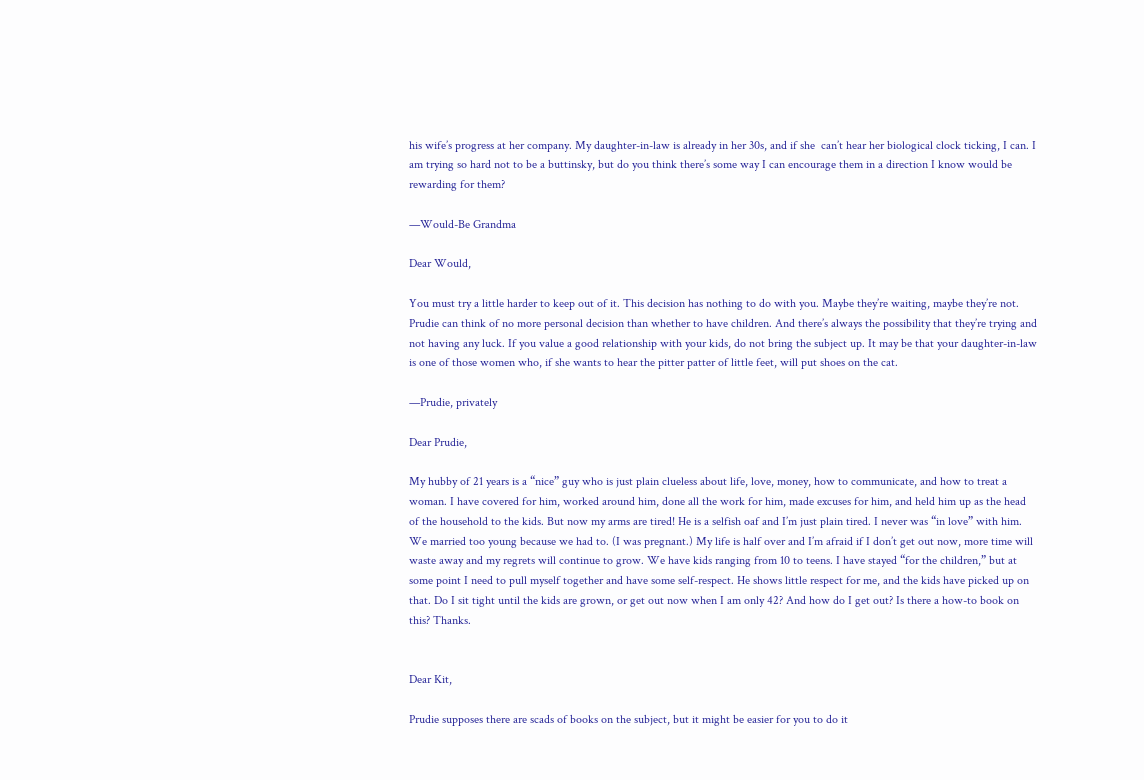his wife’s progress at her company. My daughter-in-law is already in her 30s, and if she  can’t hear her biological clock ticking, I can. I am trying so hard not to be a buttinsky, but do you think there’s some way I can encourage them in a direction I know would be rewarding for them?

—Would-Be Grandma

Dear Would,

You must try a little harder to keep out of it. This decision has nothing to do with you. Maybe they’re waiting, maybe they’re not. Prudie can think of no more personal decision than whether to have children. And there’s always the possibility that they’re trying and not having any luck. If you value a good relationship with your kids, do not bring the subject up. It may be that your daughter-in-law is one of those women who, if she wants to hear the pitter patter of little feet, will put shoes on the cat.

—Prudie, privately

Dear Prudie,

My hubby of 21 years is a “nice” guy who is just plain clueless about life, love, money, how to communicate, and how to treat a woman. I have covered for him, worked around him, done all the work for him, made excuses for him, and held him up as the head of the household to the kids. But now my arms are tired! He is a selfish oaf and I’m just plain tired. I never was “in love” with him. We married too young because we had to. (I was pregnant.) My life is half over and I’m afraid if I don’t get out now, more time will waste away and my regrets will continue to grow. We have kids ranging from 10 to teens. I have stayed “for the children,” but at some point I need to pull myself together and have some self-respect. He shows little respect for me, and the kids have picked up on that. Do I sit tight until the kids are grown, or get out now when I am only 42? And how do I get out? Is there a how-to book on this? Thanks.


Dear Kit,

Prudie supposes there are scads of books on the subject, but it might be easier for you to do it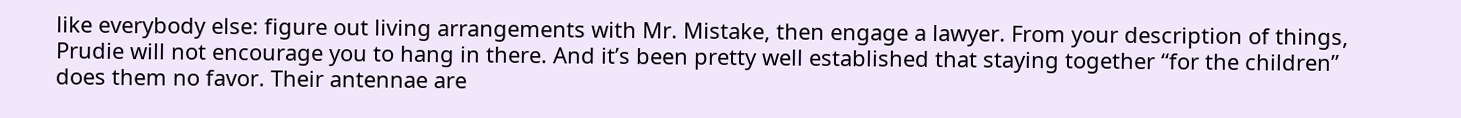like everybody else: figure out living arrangements with Mr. Mistake, then engage a lawyer. From your description of things, Prudie will not encourage you to hang in there. And it’s been pretty well established that staying together “for the children” does them no favor. Their antennae are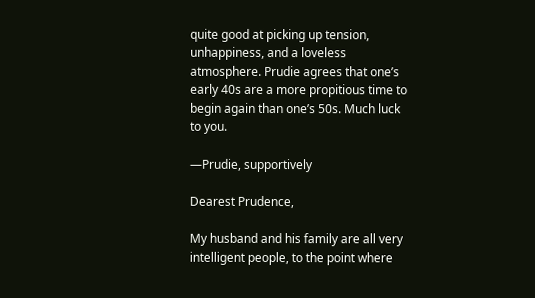quite good at picking up tension, unhappiness, and a loveless atmosphere. Prudie agrees that one’s early 40s are a more propitious time to begin again than one’s 50s. Much luck to you.

—Prudie, supportively

Dearest Prudence,

My husband and his family are all very intelligent people, to the point where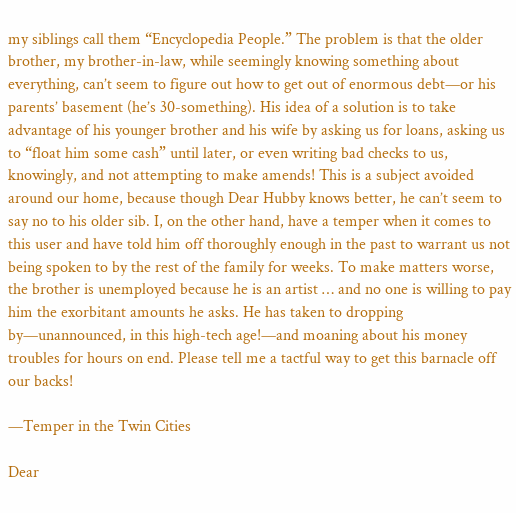my siblings call them “Encyclopedia People.” The problem is that the older brother, my brother-in-law, while seemingly knowing something about everything, can’t seem to figure out how to get out of enormous debt—or his parents’ basement (he’s 30-something). His idea of a solution is to take advantage of his younger brother and his wife by asking us for loans, asking us to “float him some cash” until later, or even writing bad checks to us, knowingly, and not attempting to make amends! This is a subject avoided around our home, because though Dear Hubby knows better, he can’t seem to say no to his older sib. I, on the other hand, have a temper when it comes to this user and have told him off thoroughly enough in the past to warrant us not being spoken to by the rest of the family for weeks. To make matters worse, the brother is unemployed because he is an artist … and no one is willing to pay him the exorbitant amounts he asks. He has taken to dropping by—unannounced, in this high-tech age!—and moaning about his money troubles for hours on end. Please tell me a tactful way to get this barnacle off our backs!

—Temper in the Twin Cities

Dear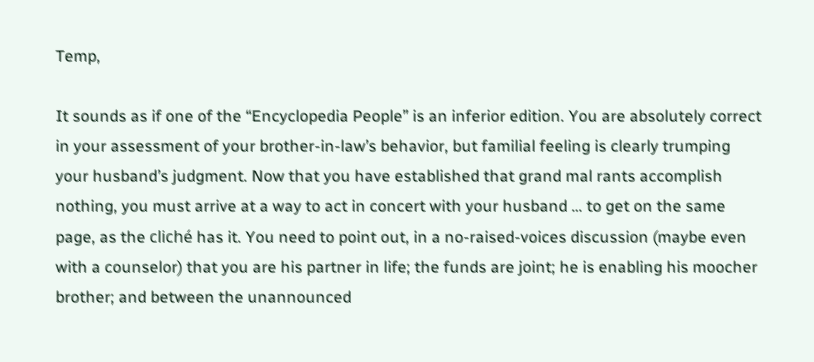Temp,

It sounds as if one of the “Encyclopedia People” is an inferior edition. You are absolutely correct in your assessment of your brother-in-law’s behavior, but familial feeling is clearly trumping your husband’s judgment. Now that you have established that grand mal rants accomplish nothing, you must arrive at a way to act in concert with your husband … to get on the same page, as the cliché has it. You need to point out, in a no-raised-voices discussion (maybe even with a counselor) that you are his partner in life; the funds are joint; he is enabling his moocher brother; and between the unannounced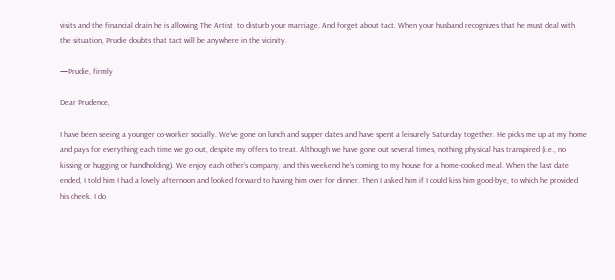visits and the financial drain he is allowing The Artist  to disturb your marriage. And forget about tact. When your husband recognizes that he must deal with the situation, Prudie doubts that tact will be anywhere in the vicinity.

—Prudie, firmly

Dear Prudence,

I have been seeing a younger co-worker socially. We’ve gone on lunch and supper dates and have spent a leisurely Saturday together. He picks me up at my home and pays for everything each time we go out, despite my offers to treat. Although we have gone out several times, nothing physical has transpired (i.e., no kissing or hugging or handholding). We enjoy each other’s company, and this weekend he’s coming to my house for a home-cooked meal. When the last date ended, I told him I had a lovely afternoon and looked forward to having him over for dinner. Then I asked him if I could kiss him good-bye, to which he provided his cheek. I do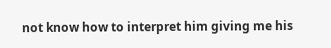not know how to interpret him giving me his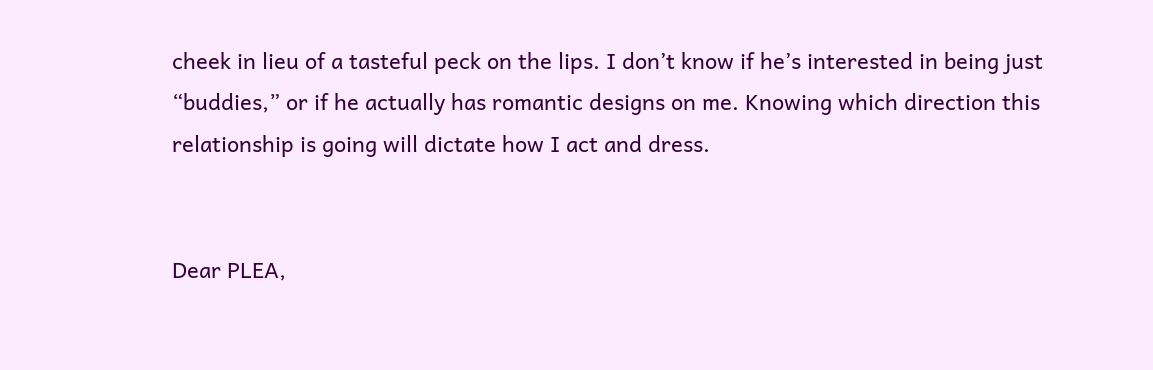cheek in lieu of a tasteful peck on the lips. I don’t know if he’s interested in being just “buddies,” or if he actually has romantic designs on me. Knowing which direction this relationship is going will dictate how I act and dress.


Dear PLEA,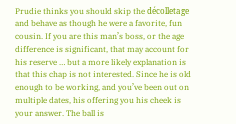Prudie thinks you should skip the décolletage and behave as though he were a favorite, fun cousin. If you are this man’s boss, or the age difference is significant, that may account for his reserve … but a more likely explanation is that this chap is not interested. Since he is old enough to be working, and you’ve been out on multiple dates, his offering you his cheek is your answer. The ball is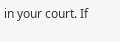in your court. If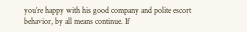you’re happy with his good company and polite escort behavior, by all means continue. If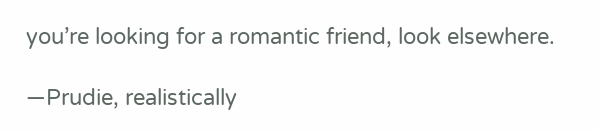you’re looking for a romantic friend, look elsewhere.

—Prudie, realistically